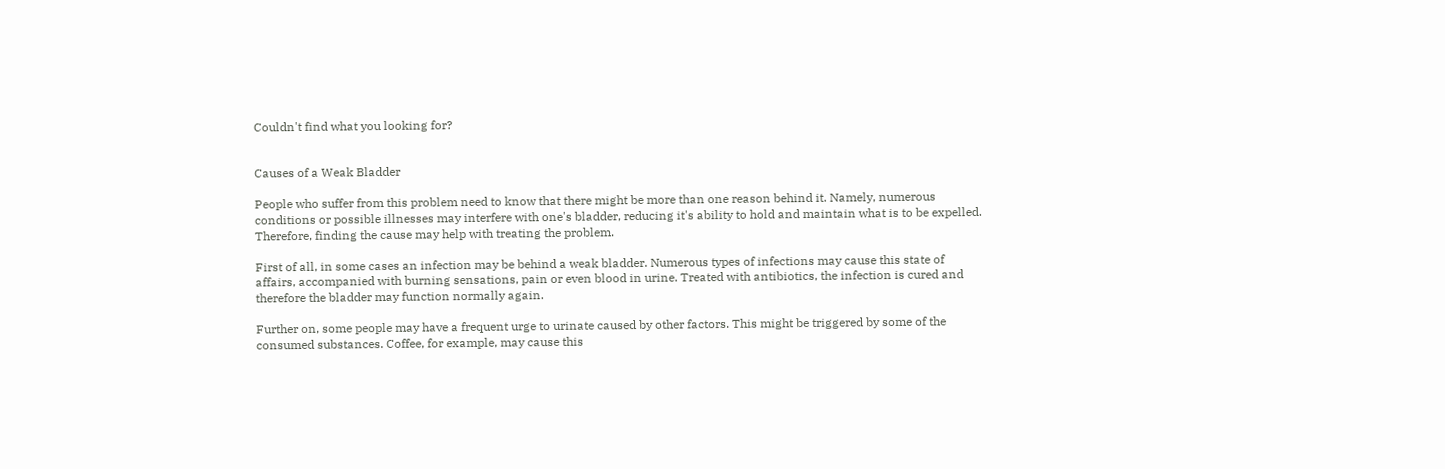Couldn't find what you looking for?


Causes of a Weak Bladder

People who suffer from this problem need to know that there might be more than one reason behind it. Namely, numerous conditions or possible illnesses may interfere with one's bladder, reducing it's ability to hold and maintain what is to be expelled. Therefore, finding the cause may help with treating the problem.

First of all, in some cases an infection may be behind a weak bladder. Numerous types of infections may cause this state of affairs, accompanied with burning sensations, pain or even blood in urine. Treated with antibiotics, the infection is cured and therefore the bladder may function normally again.

Further on, some people may have a frequent urge to urinate caused by other factors. This might be triggered by some of the consumed substances. Coffee, for example, may cause this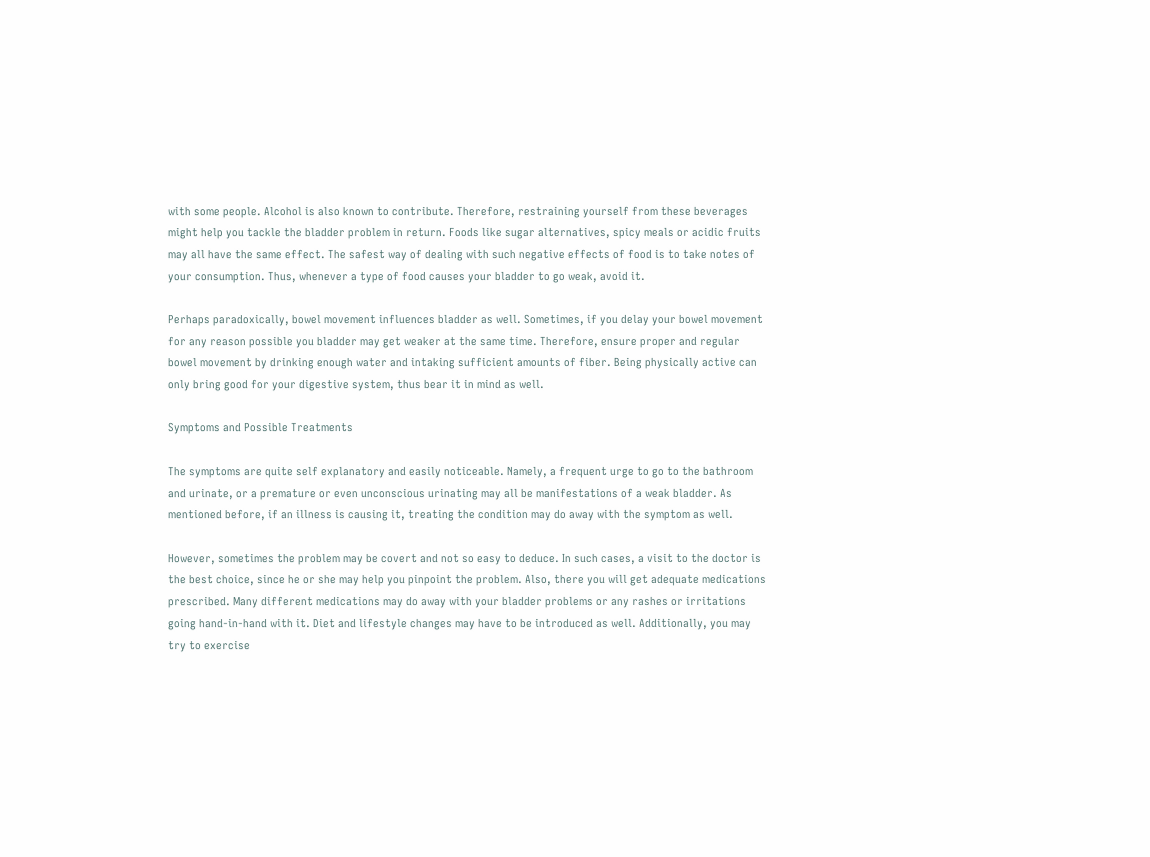with some people. Alcohol is also known to contribute. Therefore, restraining yourself from these beverages might help you tackle the bladder problem in return. Foods like sugar alternatives, spicy meals or acidic fruits may all have the same effect. The safest way of dealing with such negative effects of food is to take notes of your consumption. Thus, whenever a type of food causes your bladder to go weak, avoid it.

Perhaps paradoxically, bowel movement influences bladder as well. Sometimes, if you delay your bowel movement for any reason possible you bladder may get weaker at the same time. Therefore, ensure proper and regular bowel movement by drinking enough water and intaking sufficient amounts of fiber. Being physically active can only bring good for your digestive system, thus bear it in mind as well.

Symptoms and Possible Treatments

The symptoms are quite self explanatory and easily noticeable. Namely, a frequent urge to go to the bathroom and urinate, or a premature or even unconscious urinating may all be manifestations of a weak bladder. As mentioned before, if an illness is causing it, treating the condition may do away with the symptom as well.

However, sometimes the problem may be covert and not so easy to deduce. In such cases, a visit to the doctor is the best choice, since he or she may help you pinpoint the problem. Also, there you will get adequate medications prescribed. Many different medications may do away with your bladder problems or any rashes or irritations going hand-in-hand with it. Diet and lifestyle changes may have to be introduced as well. Additionally, you may try to exercise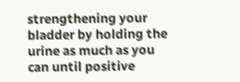strengthening your bladder by holding the urine as much as you can until positive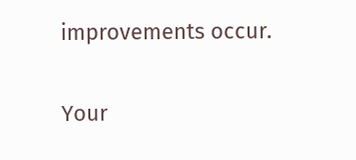improvements occur.

Your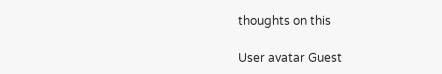thoughts on this

User avatar Guest